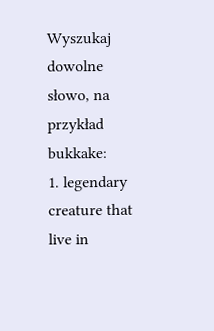Wyszukaj dowolne słowo, na przykład bukkake:
1. legendary creature that live in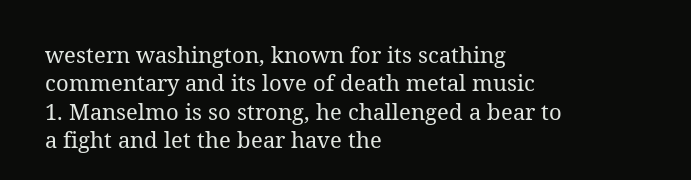western washington, known for its scathing commentary and its love of death metal music
1. Manselmo is so strong, he challenged a bear to a fight and let the bear have the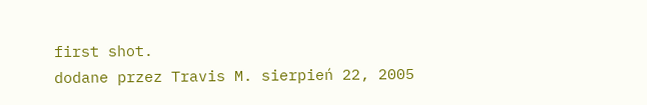first shot.
dodane przez Travis M. sierpień 22, 2005